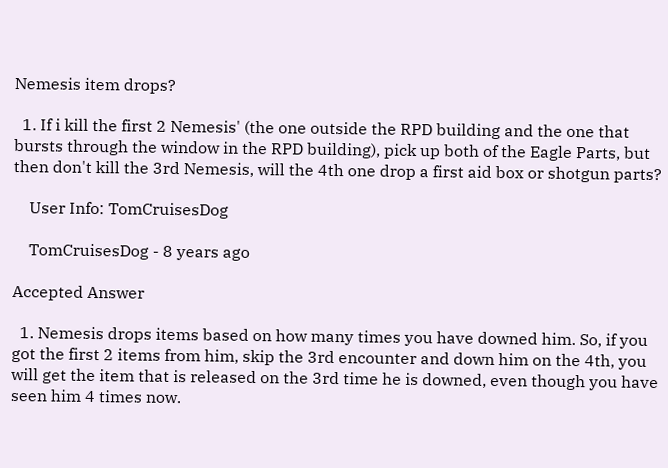Nemesis item drops?

  1. If i kill the first 2 Nemesis' (the one outside the RPD building and the one that bursts through the window in the RPD building), pick up both of the Eagle Parts, but then don't kill the 3rd Nemesis, will the 4th one drop a first aid box or shotgun parts?

    User Info: TomCruisesDog

    TomCruisesDog - 8 years ago

Accepted Answer

  1. Nemesis drops items based on how many times you have downed him. So, if you got the first 2 items from him, skip the 3rd encounter and down him on the 4th, you will get the item that is released on the 3rd time he is downed, even though you have seen him 4 times now.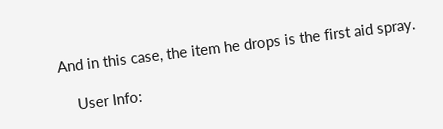And in this case, the item he drops is the first aid spray.

    User Info: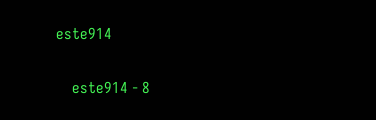este914

    este914 - 8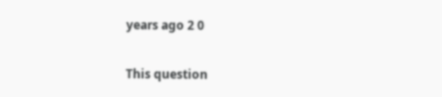years ago 2 0

This question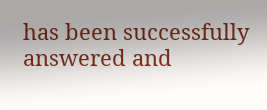has been successfully answered and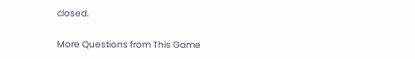closed.

More Questions from This Game